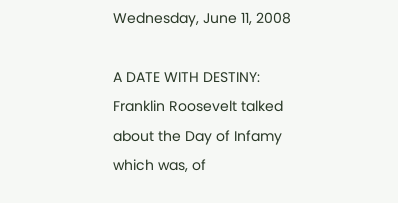Wednesday, June 11, 2008

A DATE WITH DESTINY: Franklin Roosevelt talked about the Day of Infamy which was, of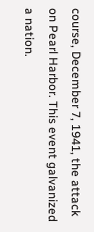course, December 7, 1941, the attack on Pearl Harbor. This event galvanized a nation.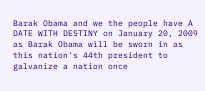Barak Obama and we the people have A DATE WITH DESTINY on January 20, 2009 as Barak Obama will be sworn in as this nation's 44th president to galvanize a nation once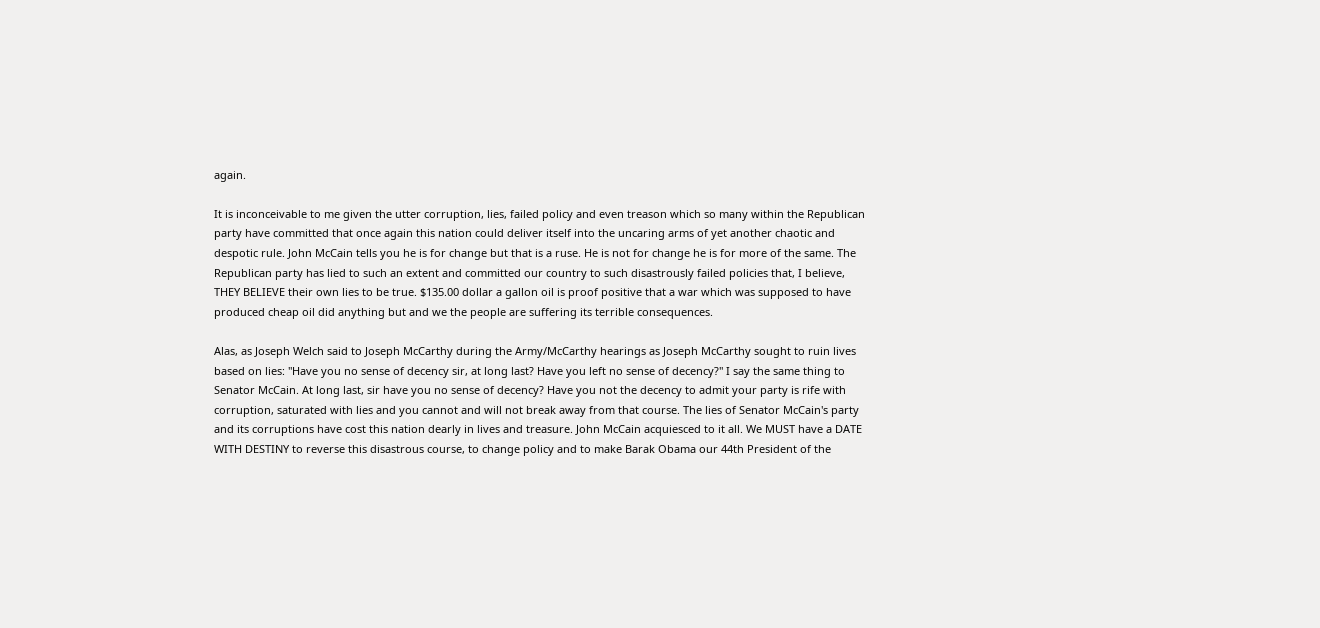again.

It is inconceivable to me given the utter corruption, lies, failed policy and even treason which so many within the Republican party have committed that once again this nation could deliver itself into the uncaring arms of yet another chaotic and despotic rule. John McCain tells you he is for change but that is a ruse. He is not for change he is for more of the same. The Republican party has lied to such an extent and committed our country to such disastrously failed policies that, I believe, THEY BELIEVE their own lies to be true. $135.00 dollar a gallon oil is proof positive that a war which was supposed to have produced cheap oil did anything but and we the people are suffering its terrible consequences.

Alas, as Joseph Welch said to Joseph McCarthy during the Army/McCarthy hearings as Joseph McCarthy sought to ruin lives based on lies: "Have you no sense of decency sir, at long last? Have you left no sense of decency?" I say the same thing to Senator McCain. At long last, sir have you no sense of decency? Have you not the decency to admit your party is rife with corruption, saturated with lies and you cannot and will not break away from that course. The lies of Senator McCain's party and its corruptions have cost this nation dearly in lives and treasure. John McCain acquiesced to it all. We MUST have a DATE WITH DESTINY to reverse this disastrous course, to change policy and to make Barak Obama our 44th President of the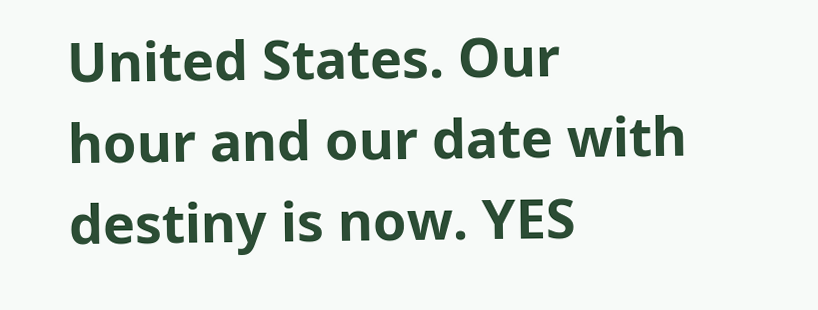United States. Our hour and our date with destiny is now. YES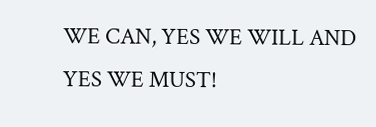WE CAN, YES WE WILL AND YES WE MUST!